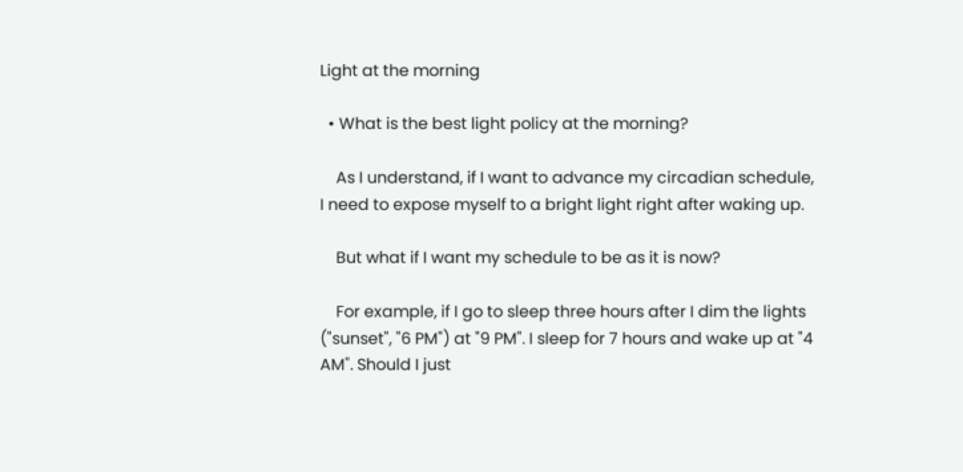Light at the morning

  • What is the best light policy at the morning?

    As I understand, if I want to advance my circadian schedule, I need to expose myself to a bright light right after waking up.

    But what if I want my schedule to be as it is now?

    For example, if I go to sleep three hours after I dim the lights ("sunset", "6 PM") at "9 PM". I sleep for 7 hours and wake up at "4 AM". Should I just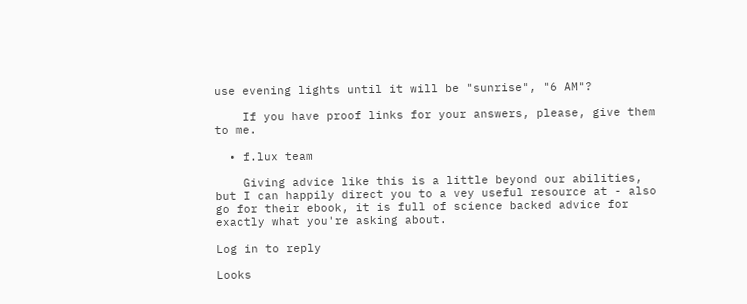use evening lights until it will be "sunrise", "6 AM"?

    If you have proof links for your answers, please, give them to me.

  • f.lux team

    Giving advice like this is a little beyond our abilities, but I can happily direct you to a vey useful resource at - also go for their ebook, it is full of science backed advice for exactly what you're asking about.

Log in to reply

Looks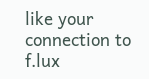like your connection to f.lux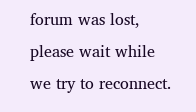forum was lost, please wait while we try to reconnect.